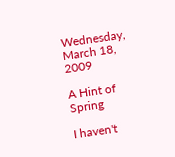Wednesday, March 18, 2009

A Hint of Spring

I haven't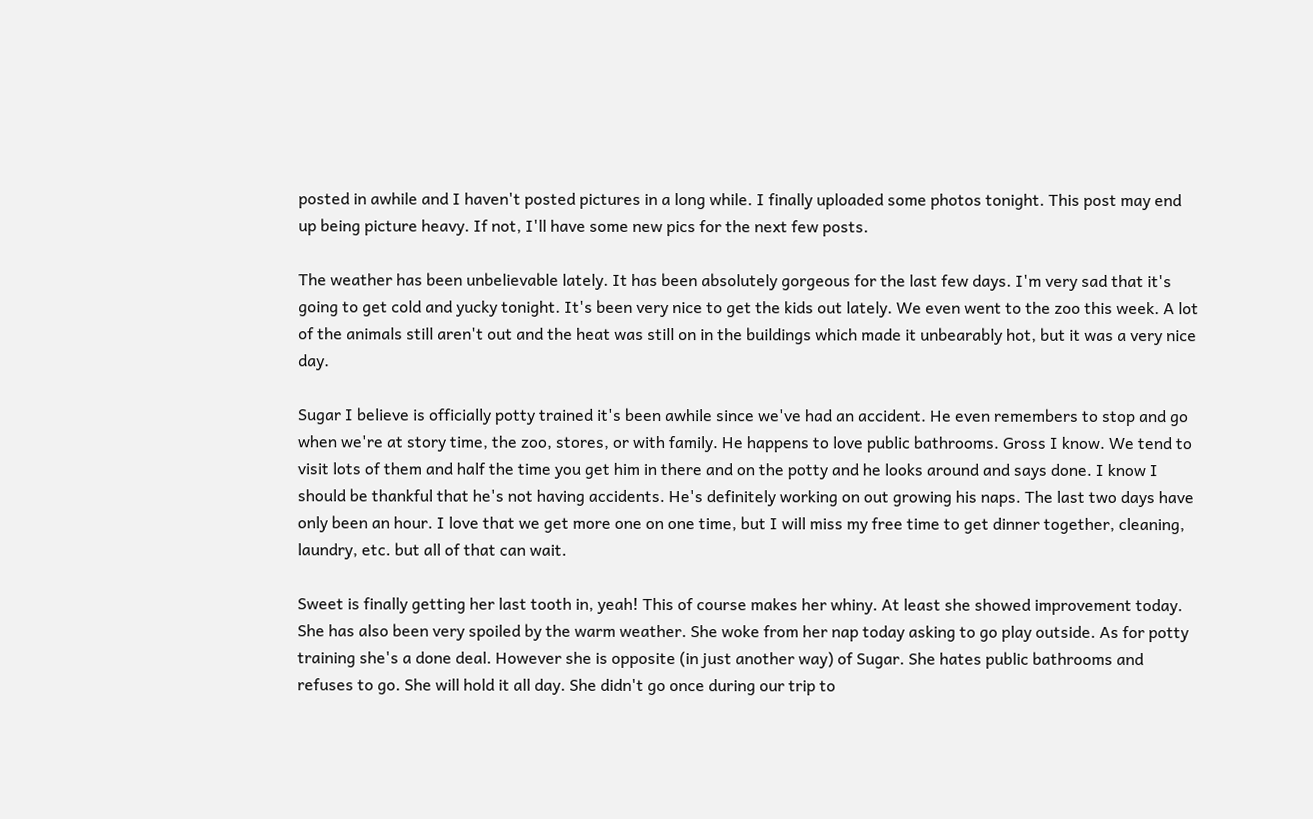posted in awhile and I haven't posted pictures in a long while. I finally uploaded some photos tonight. This post may end up being picture heavy. If not, I'll have some new pics for the next few posts.

The weather has been unbelievable lately. It has been absolutely gorgeous for the last few days. I'm very sad that it's going to get cold and yucky tonight. It's been very nice to get the kids out lately. We even went to the zoo this week. A lot of the animals still aren't out and the heat was still on in the buildings which made it unbearably hot, but it was a very nice day.

Sugar I believe is officially potty trained it's been awhile since we've had an accident. He even remembers to stop and go when we're at story time, the zoo, stores, or with family. He happens to love public bathrooms. Gross I know. We tend to visit lots of them and half the time you get him in there and on the potty and he looks around and says done. I know I should be thankful that he's not having accidents. He's definitely working on out growing his naps. The last two days have only been an hour. I love that we get more one on one time, but I will miss my free time to get dinner together, cleaning, laundry, etc. but all of that can wait.

Sweet is finally getting her last tooth in, yeah! This of course makes her whiny. At least she showed improvement today. She has also been very spoiled by the warm weather. She woke from her nap today asking to go play outside. As for potty training she's a done deal. However she is opposite (in just another way) of Sugar. She hates public bathrooms and refuses to go. She will hold it all day. She didn't go once during our trip to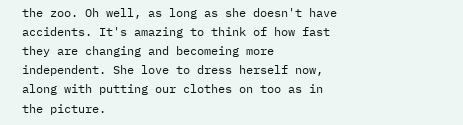the zoo. Oh well, as long as she doesn't have accidents. It's amazing to think of how fast they are changing and becomeing more independent. She love to dress herself now, along with putting our clothes on too as in the picture.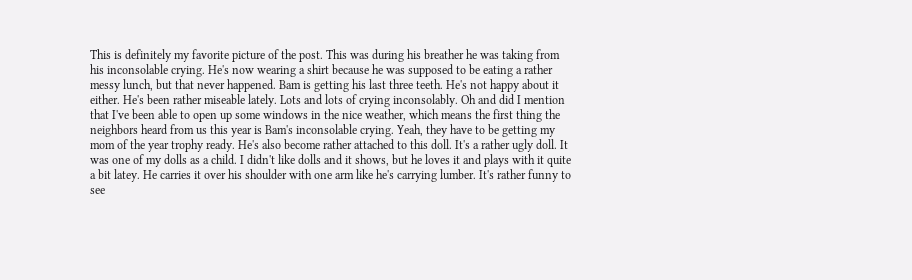This is definitely my favorite picture of the post. This was during his breather he was taking from his inconsolable crying. He's now wearing a shirt because he was supposed to be eating a rather messy lunch, but that never happened. Bam is getting his last three teeth. He's not happy about it either. He's been rather miseable lately. Lots and lots of crying inconsolably. Oh and did I mention that I've been able to open up some windows in the nice weather, which means the first thing the neighbors heard from us this year is Bam's inconsolable crying. Yeah, they have to be getting my mom of the year trophy ready. He's also become rather attached to this doll. It's a rather ugly doll. It was one of my dolls as a child. I didn't like dolls and it shows, but he loves it and plays with it quite a bit latey. He carries it over his shoulder with one arm like he's carrying lumber. It's rather funny to see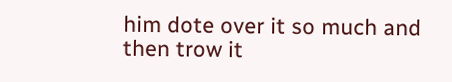him dote over it so much and then trow it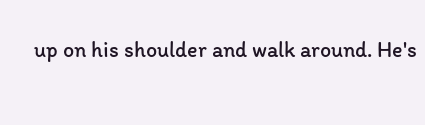up on his shoulder and walk around. He's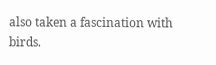also taken a fascination with birds.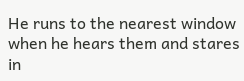He runs to the nearest window when he hears them and stares in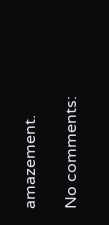amazement.

No comments: